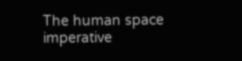The human space imperative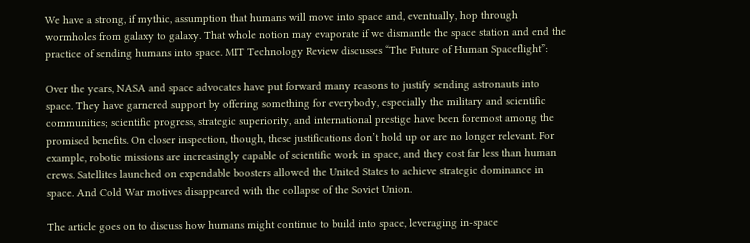We have a strong, if mythic, assumption that humans will move into space and, eventually, hop through wormholes from galaxy to galaxy. That whole notion may evaporate if we dismantle the space station and end the practice of sending humans into space. MIT Technology Review discusses “The Future of Human Spaceflight”:

Over the years, NASA and space advocates have put forward many reasons to justify sending astronauts into space. They have garnered support by offering something for everybody, especially the military and scientific communities; scientific progress, strategic superiority, and international prestige have been foremost among the promised benefits. On closer inspection, though, these justifications don’t hold up or are no longer relevant. For example, robotic missions are increasingly capable of scientific work in space, and they cost far less than human crews. Satellites launched on expendable boosters allowed the United States to achieve strategic dominance in space. And Cold War motives disappeared with the collapse of the Soviet Union.

The article goes on to discuss how humans might continue to build into space, leveraging in-space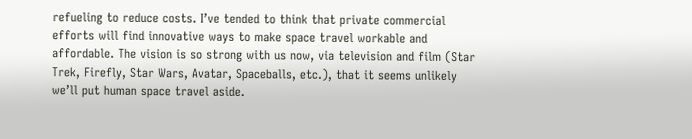refueling to reduce costs. I’ve tended to think that private commercial efforts will find innovative ways to make space travel workable and affordable. The vision is so strong with us now, via television and film (Star Trek, Firefly, Star Wars, Avatar, Spaceballs, etc.), that it seems unlikely we’ll put human space travel aside.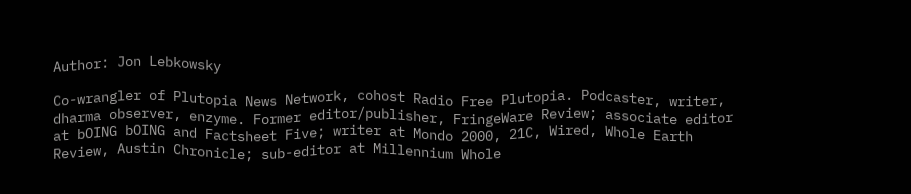Author: Jon Lebkowsky

Co-wrangler of Plutopia News Network, cohost Radio Free Plutopia. Podcaster, writer, dharma observer, enzyme. Former editor/publisher, FringeWare Review; associate editor at bOING bOING and Factsheet Five; writer at Mondo 2000, 21C, Wired, Whole Earth Review, Austin Chronicle; sub-editor at Millennium Whole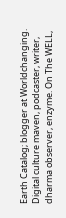Earth Catalog; blogger at Worldchanging. Digital culture maven, podcaster, writer, dharma observer, enzyme. On The WELL,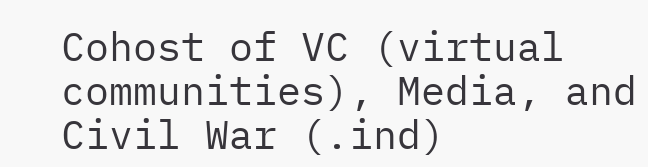Cohost of VC (virtual communities), Media, and Civil War (.ind)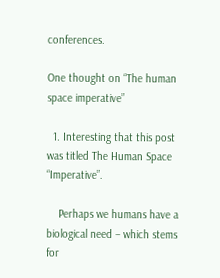conferences.

One thought on “The human space imperative”

  1. Interesting that this post was titled The Human Space “Imperative”.

    Perhaps we humans have a biological need – which stems for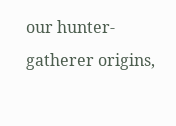our hunter-gatherer origins,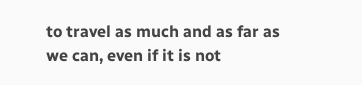to travel as much and as far as we can, even if it is not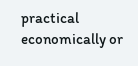practical economically or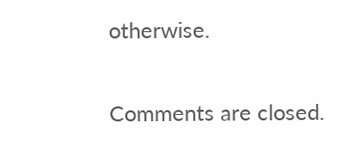otherwise.

Comments are closed.